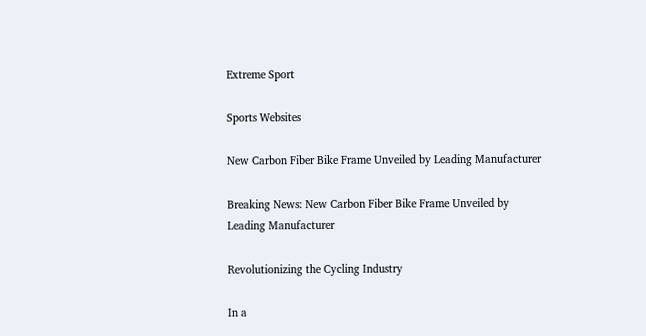Extreme Sport

Sports Websites

New Carbon Fiber Bike Frame Unveiled by Leading Manufacturer

Breaking News: New Carbon Fiber Bike Frame Unveiled by Leading Manufacturer

Revolutionizing the Cycling Industry

In a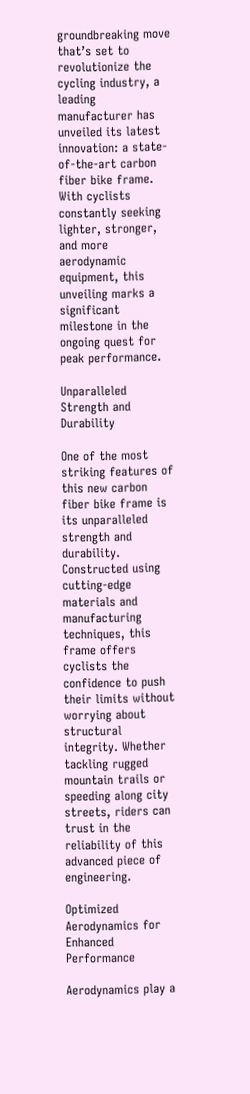groundbreaking move that’s set to revolutionize the cycling industry, a leading manufacturer has unveiled its latest innovation: a state-of-the-art carbon fiber bike frame. With cyclists constantly seeking lighter, stronger, and more aerodynamic equipment, this unveiling marks a significant milestone in the ongoing quest for peak performance.

Unparalleled Strength and Durability

One of the most striking features of this new carbon fiber bike frame is its unparalleled strength and durability. Constructed using cutting-edge materials and manufacturing techniques, this frame offers cyclists the confidence to push their limits without worrying about structural integrity. Whether tackling rugged mountain trails or speeding along city streets, riders can trust in the reliability of this advanced piece of engineering.

Optimized Aerodynamics for Enhanced Performance

Aerodynamics play a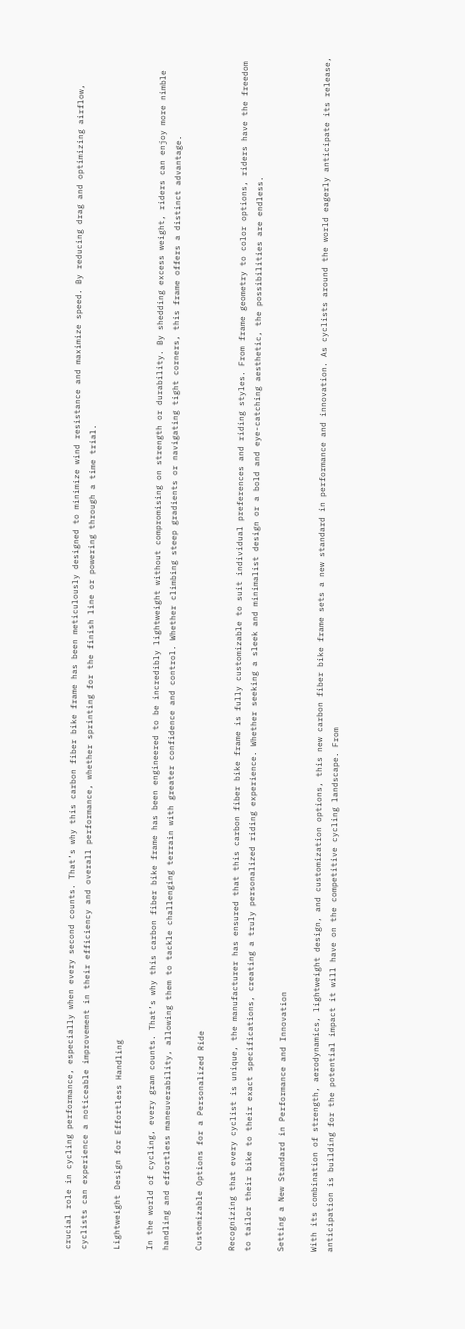crucial role in cycling performance, especially when every second counts. That’s why this carbon fiber bike frame has been meticulously designed to minimize wind resistance and maximize speed. By reducing drag and optimizing airflow, cyclists can experience a noticeable improvement in their efficiency and overall performance, whether sprinting for the finish line or powering through a time trial.

Lightweight Design for Effortless Handling

In the world of cycling, every gram counts. That’s why this carbon fiber bike frame has been engineered to be incredibly lightweight without compromising on strength or durability. By shedding excess weight, riders can enjoy more nimble handling and effortless maneuverability, allowing them to tackle challenging terrain with greater confidence and control. Whether climbing steep gradients or navigating tight corners, this frame offers a distinct advantage.

Customizable Options for a Personalized Ride

Recognizing that every cyclist is unique, the manufacturer has ensured that this carbon fiber bike frame is fully customizable to suit individual preferences and riding styles. From frame geometry to color options, riders have the freedom to tailor their bike to their exact specifications, creating a truly personalized riding experience. Whether seeking a sleek and minimalist design or a bold and eye-catching aesthetic, the possibilities are endless.

Setting a New Standard in Performance and Innovation

With its combination of strength, aerodynamics, lightweight design, and customization options, this new carbon fiber bike frame sets a new standard in performance and innovation. As cyclists around the world eagerly anticipate its release, anticipation is building for the potential impact it will have on the competitive cycling landscape. From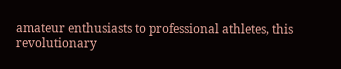amateur enthusiasts to professional athletes, this revolutionary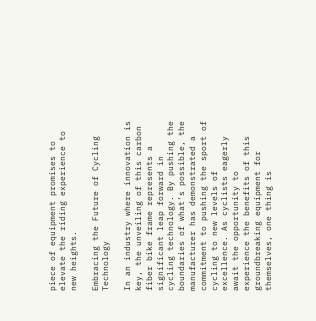piece of equipment promises to elevate the riding experience to new heights.

Embracing the Future of Cycling Technology

In an industry where innovation is key, the unveiling of this carbon fiber bike frame represents a significant leap forward in cycling technology. By pushing the boundaries of what’s possible, the manufacturer has demonstrated a commitment to pushing the sport of cycling to new levels of excellence. As cyclists eagerly await the opportunity to experience the benefits of this groundbreaking equipment for themselves, one thing is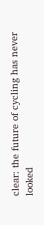clear: the future of cycling has never looked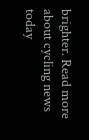brighter. Read more about cycling news today